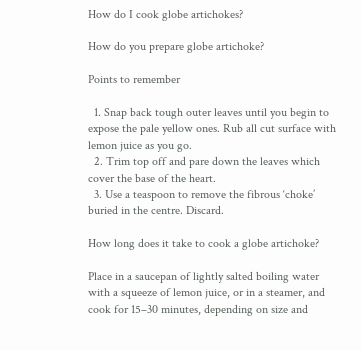How do I cook globe artichokes?

How do you prepare globe artichoke?

Points to remember

  1. Snap back tough outer leaves until you begin to expose the pale yellow ones. Rub all cut surface with lemon juice as you go.
  2. Trim top off and pare down the leaves which cover the base of the heart.
  3. Use a teaspoon to remove the fibrous ‘choke’ buried in the centre. Discard.

How long does it take to cook a globe artichoke?

Place in a saucepan of lightly salted boiling water with a squeeze of lemon juice, or in a steamer, and cook for 15–30 minutes, depending on size and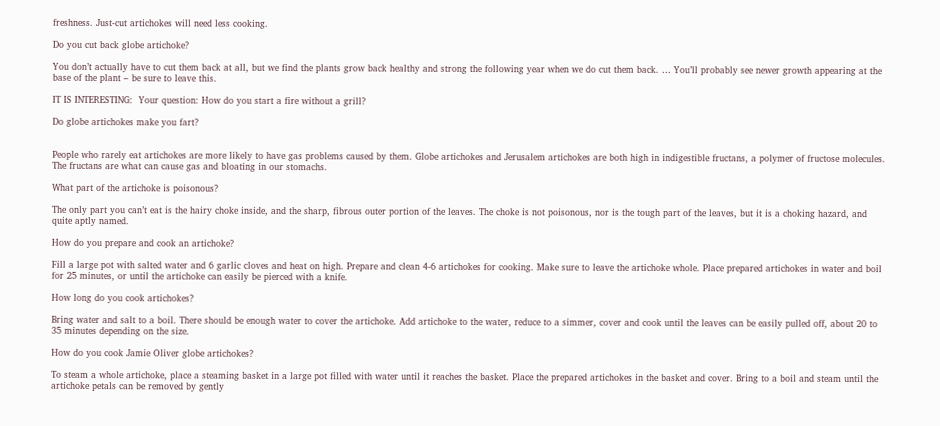freshness. Just-cut artichokes will need less cooking.

Do you cut back globe artichoke?

You don’t actually have to cut them back at all, but we find the plants grow back healthy and strong the following year when we do cut them back. … You’ll probably see newer growth appearing at the base of the plant – be sure to leave this.

IT IS INTERESTING:  Your question: How do you start a fire without a grill?

Do globe artichokes make you fart?


People who rarely eat artichokes are more likely to have gas problems caused by them. Globe artichokes and Jerusalem artichokes are both high in indigestible fructans, a polymer of fructose molecules. The fructans are what can cause gas and bloating in our stomachs.

What part of the artichoke is poisonous?

The only part you can’t eat is the hairy choke inside, and the sharp, fibrous outer portion of the leaves. The choke is not poisonous, nor is the tough part of the leaves, but it is a choking hazard, and quite aptly named.

How do you prepare and cook an artichoke?

Fill a large pot with salted water and 6 garlic cloves and heat on high. Prepare and clean 4-6 artichokes for cooking. Make sure to leave the artichoke whole. Place prepared artichokes in water and boil for 25 minutes, or until the artichoke can easily be pierced with a knife.

How long do you cook artichokes?

Bring water and salt to a boil. There should be enough water to cover the artichoke. Add artichoke to the water, reduce to a simmer, cover and cook until the leaves can be easily pulled off, about 20 to 35 minutes depending on the size.

How do you cook Jamie Oliver globe artichokes?

To steam a whole artichoke, place a steaming basket in a large pot filled with water until it reaches the basket. Place the prepared artichokes in the basket and cover. Bring to a boil and steam until the artichoke petals can be removed by gently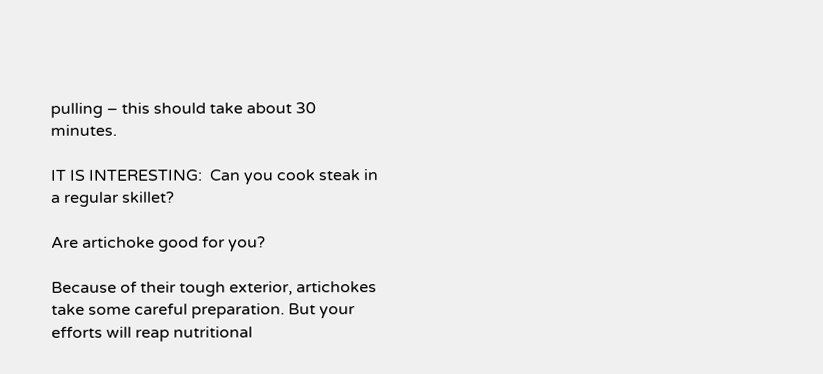pulling – this should take about 30 minutes.

IT IS INTERESTING:  Can you cook steak in a regular skillet?

Are artichoke good for you?

Because of their tough exterior, artichokes take some careful preparation. But your efforts will reap nutritional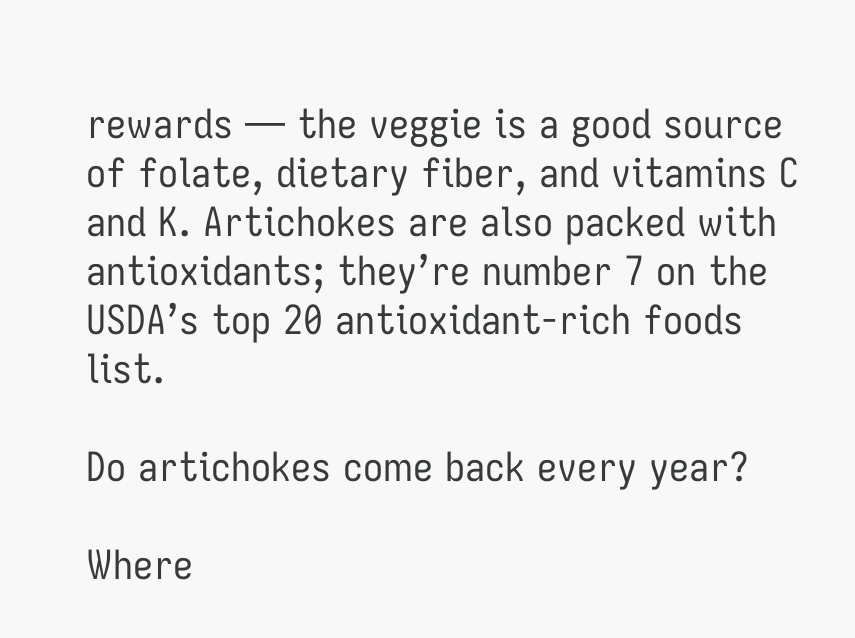rewards — the veggie is a good source of folate, dietary fiber, and vitamins C and K. Artichokes are also packed with antioxidants; they’re number 7 on the USDA’s top 20 antioxidant-rich foods list.

Do artichokes come back every year?

Where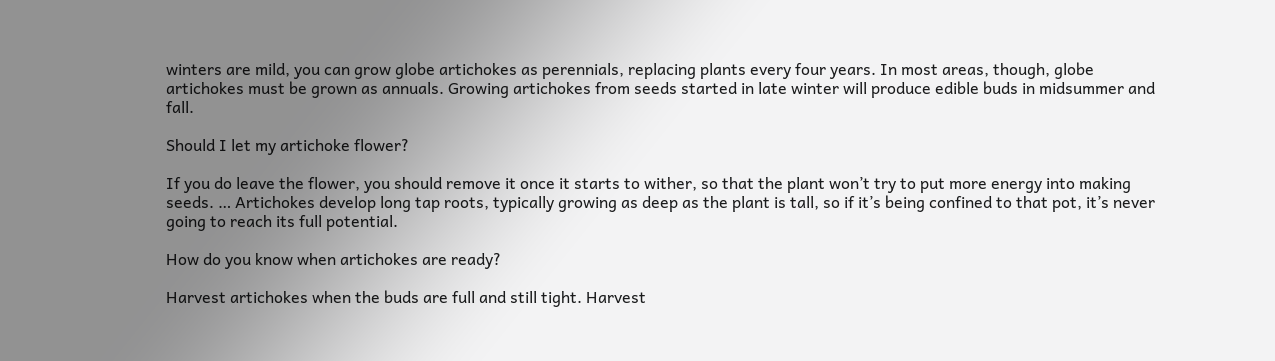winters are mild, you can grow globe artichokes as perennials, replacing plants every four years. In most areas, though, globe artichokes must be grown as annuals. Growing artichokes from seeds started in late winter will produce edible buds in midsummer and fall.

Should I let my artichoke flower?

If you do leave the flower, you should remove it once it starts to wither, so that the plant won’t try to put more energy into making seeds. … Artichokes develop long tap roots, typically growing as deep as the plant is tall, so if it’s being confined to that pot, it’s never going to reach its full potential.

How do you know when artichokes are ready?

Harvest artichokes when the buds are full and still tight. Harvest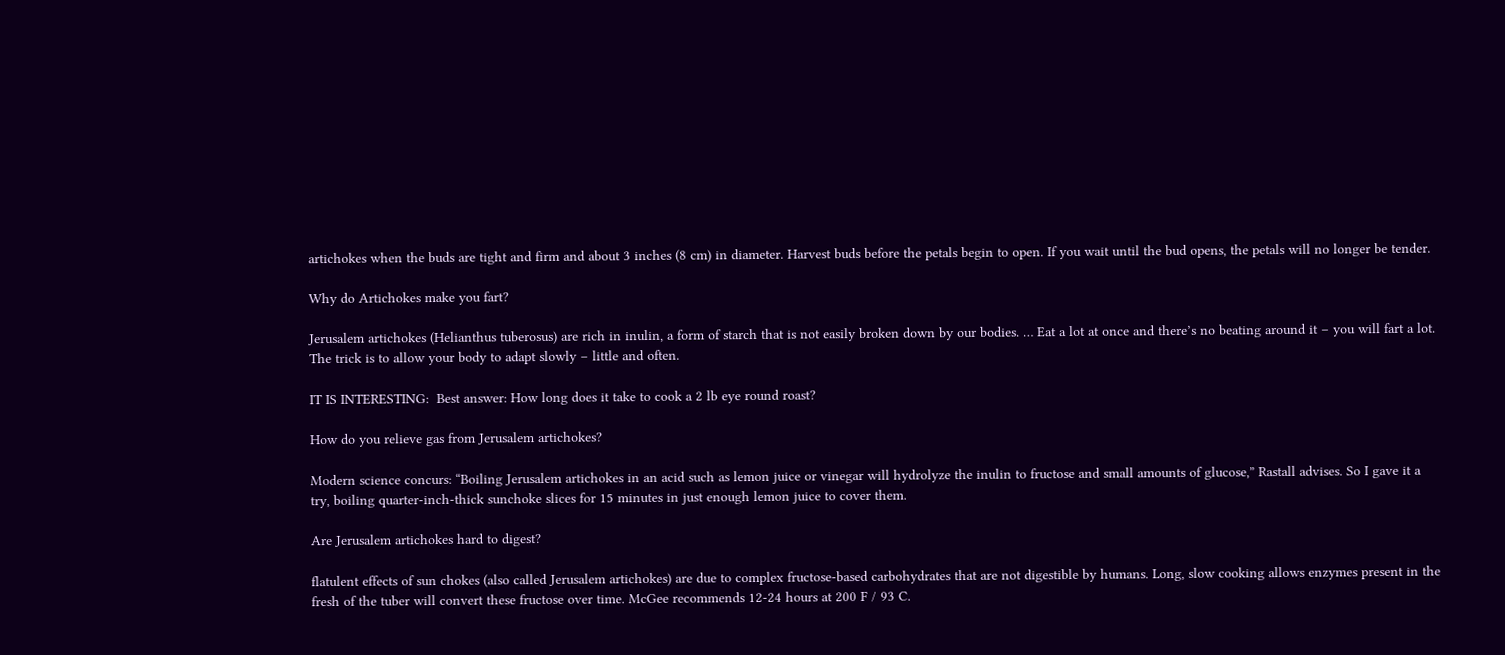artichokes when the buds are tight and firm and about 3 inches (8 cm) in diameter. Harvest buds before the petals begin to open. If you wait until the bud opens, the petals will no longer be tender.

Why do Artichokes make you fart?

Jerusalem artichokes (Helianthus tuberosus) are rich in inulin, a form of starch that is not easily broken down by our bodies. … Eat a lot at once and there’s no beating around it – you will fart a lot. The trick is to allow your body to adapt slowly – little and often.

IT IS INTERESTING:  Best answer: How long does it take to cook a 2 lb eye round roast?

How do you relieve gas from Jerusalem artichokes?

Modern science concurs: “Boiling Jerusalem artichokes in an acid such as lemon juice or vinegar will hydrolyze the inulin to fructose and small amounts of glucose,” Rastall advises. So I gave it a try, boiling quarter-inch-thick sunchoke slices for 15 minutes in just enough lemon juice to cover them.

Are Jerusalem artichokes hard to digest?

flatulent effects of sun chokes (also called Jerusalem artichokes) are due to complex fructose-based carbohydrates that are not digestible by humans. Long, slow cooking allows enzymes present in the fresh of the tuber will convert these fructose over time. McGee recommends 12-24 hours at 200 F / 93 C.